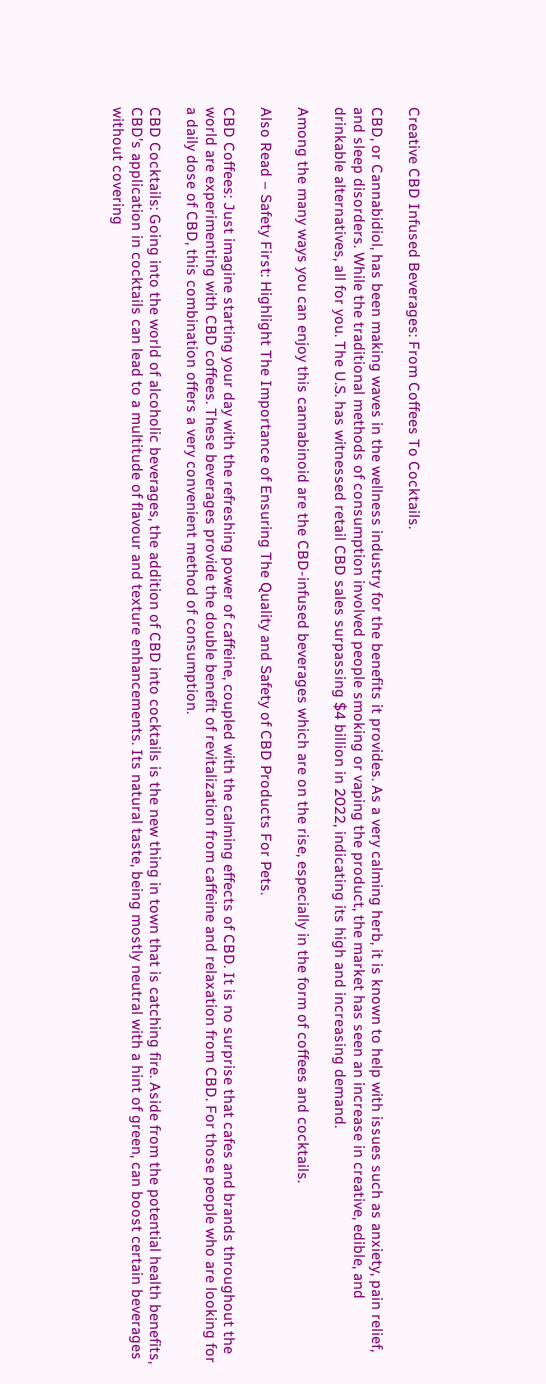Creative CBD Infused Beverages: From Coffees To Cocktails.

CBD, or Cannabidiol, has been making waves in the wellness industry for the benefits it provides. As a very calming herb, it is known to help with issues such as anxiety, pain relief, and sleep disorders. While the traditional methods of consumption involved people smoking or vaping the product, the market has seen an increase in creative, edible, and drinkable alternatives, all for you. The U.S. has witnessed retail CBD sales surpassing $4 billion in 2022, indicating its high and increasing demand.

Among the many ways you can enjoy this cannabinoid are the CBD-infused beverages which are on the rise, especially in the form of coffees and cocktails.

Also Read – Safety First: Highlight The Importance of Ensuring The Quality and Safety of CBD Products For Pets.

CBD Coffees: Just imagine starting your day with the refreshing power of caffeine, coupled with the calming effects of CBD. It is no surprise that cafes and brands throughout the world are experimenting with CBD coffees. These beverages provide the double benefit of revitalization from caffeine and relaxation from CBD. For those people who are looking for a daily dose of CBD, this combination offers a very convenient method of consumption.

CBD Cocktails: Going into the world of alcoholic beverages, the addition of CBD into cocktails is the new thing in town that is catching fire. Aside from the potential health benefits, CBD’s application in cocktails can lead to a multitude of flavour and texture enhancements. Its natural taste, being mostly neutral with a hint of green, can boost certain beverages without covering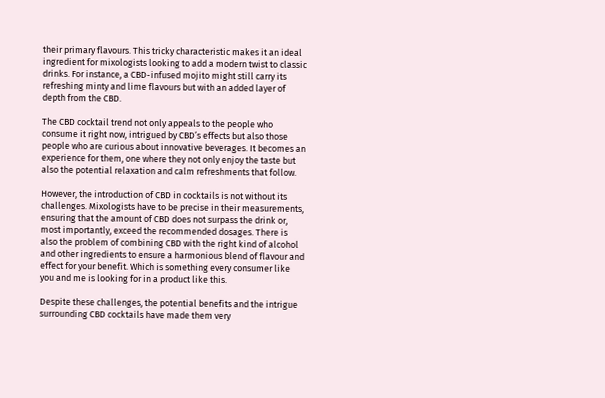their primary flavours. This tricky characteristic makes it an ideal ingredient for mixologists looking to add a modern twist to classic drinks. For instance, a CBD-infused mojito might still carry its refreshing minty and lime flavours but with an added layer of depth from the CBD.

The CBD cocktail trend not only appeals to the people who consume it right now, intrigued by CBD’s effects but also those people who are curious about innovative beverages. It becomes an experience for them, one where they not only enjoy the taste but also the potential relaxation and calm refreshments that follow.

However, the introduction of CBD in cocktails is not without its challenges. Mixologists have to be precise in their measurements, ensuring that the amount of CBD does not surpass the drink or, most importantly, exceed the recommended dosages. There is also the problem of combining CBD with the right kind of alcohol and other ingredients to ensure a harmonious blend of flavour and effect for your benefit. Which is something every consumer like you and me is looking for in a product like this.

Despite these challenges, the potential benefits and the intrigue surrounding CBD cocktails have made them very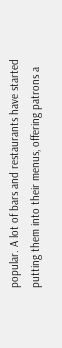popular. A lot of bars and restaurants have started putting them into their menus, offering patrons a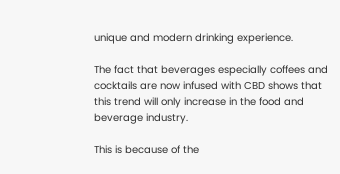unique and modern drinking experience.

The fact that beverages especially coffees and cocktails are now infused with CBD shows that this trend will only increase in the food and beverage industry.

This is because of the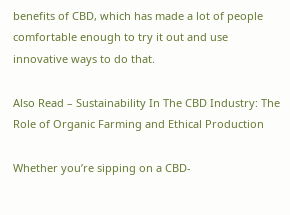benefits of CBD, which has made a lot of people comfortable enough to try it out and use innovative ways to do that.

Also Read – Sustainability In The CBD Industry: The Role of Organic Farming and Ethical Production

Whether you’re sipping on a CBD-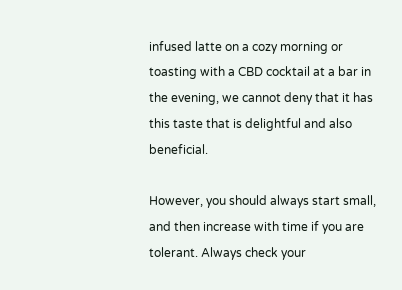infused latte on a cozy morning or toasting with a CBD cocktail at a bar in the evening, we cannot deny that it has this taste that is delightful and also beneficial.

However, you should always start small, and then increase with time if you are tolerant. Always check your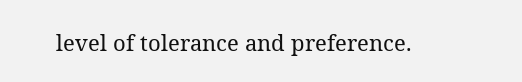level of tolerance and preference.